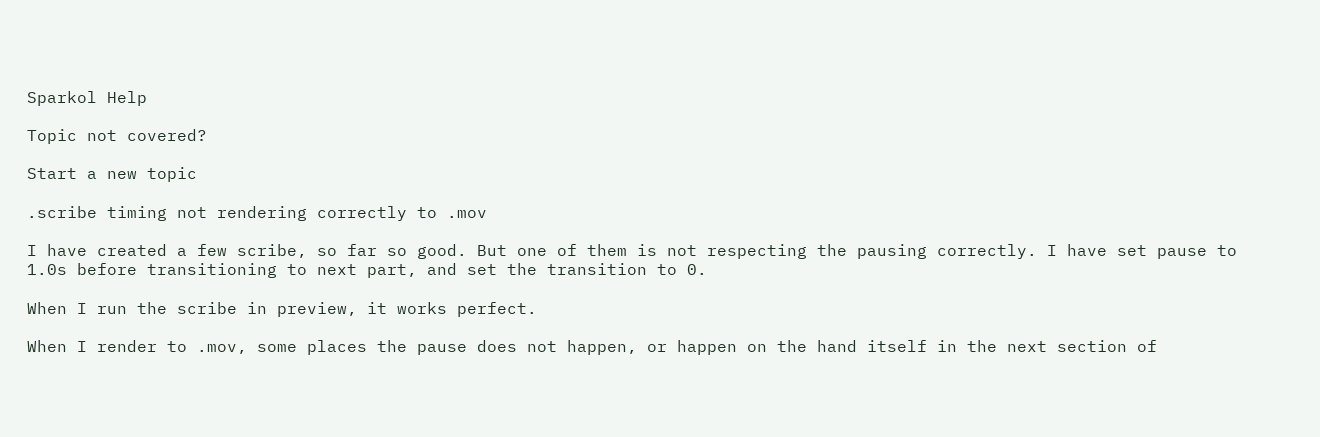Sparkol Help

Topic not covered?

Start a new topic

.scribe timing not rendering correctly to .mov

I have created a few scribe, so far so good. But one of them is not respecting the pausing correctly. I have set pause to 1.0s before transitioning to next part, and set the transition to 0.

When I run the scribe in preview, it works perfect.

When I render to .mov, some places the pause does not happen, or happen on the hand itself in the next section of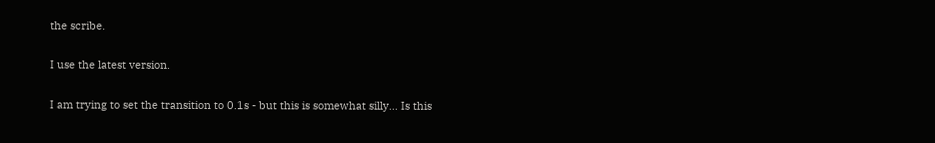the scribe.

I use the latest version.

I am trying to set the transition to 0.1s - but this is somewhat silly... Is this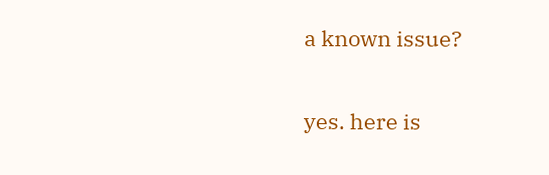a known issue?

yes. here is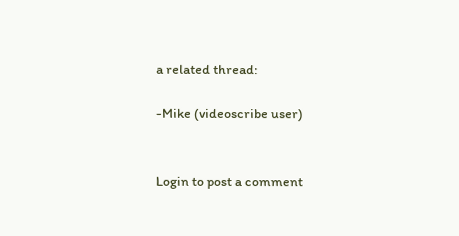a related thread:

-Mike (videoscribe user)


Login to post a comment